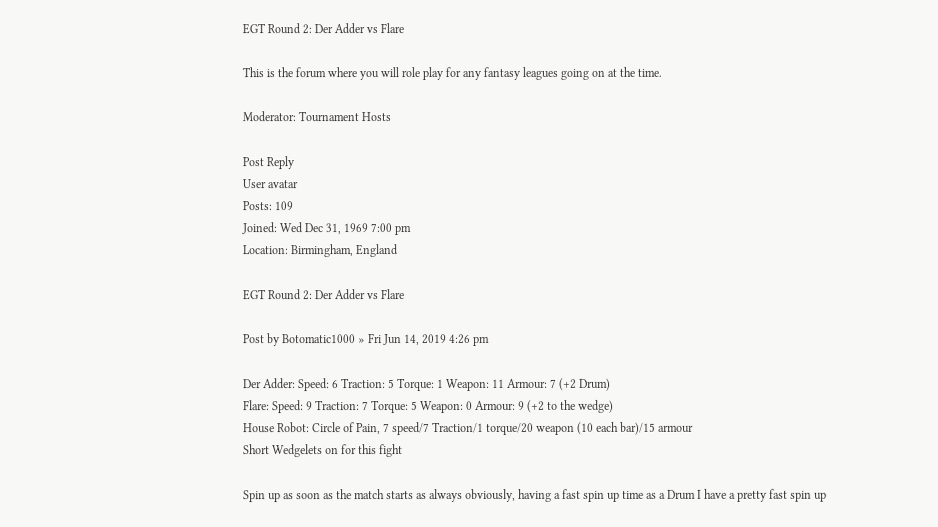EGT Round 2: Der Adder vs Flare

This is the forum where you will role play for any fantasy leagues going on at the time.

Moderator: Tournament Hosts

Post Reply
User avatar
Posts: 109
Joined: Wed Dec 31, 1969 7:00 pm
Location: Birmingham, England

EGT Round 2: Der Adder vs Flare

Post by Botomatic1000 » Fri Jun 14, 2019 4:26 pm

Der Adder: Speed: 6 Traction: 5 Torque: 1 Weapon: 11 Armour: 7 (+2 Drum)
Flare: Speed: 9 Traction: 7 Torque: 5 Weapon: 0 Armour: 9 (+2 to the wedge)
House Robot: Circle of Pain, 7 speed/7 Traction/1 torque/20 weapon (10 each bar)/15 armour
Short Wedgelets on for this fight

Spin up as soon as the match starts as always obviously, having a fast spin up time as a Drum I have a pretty fast spin up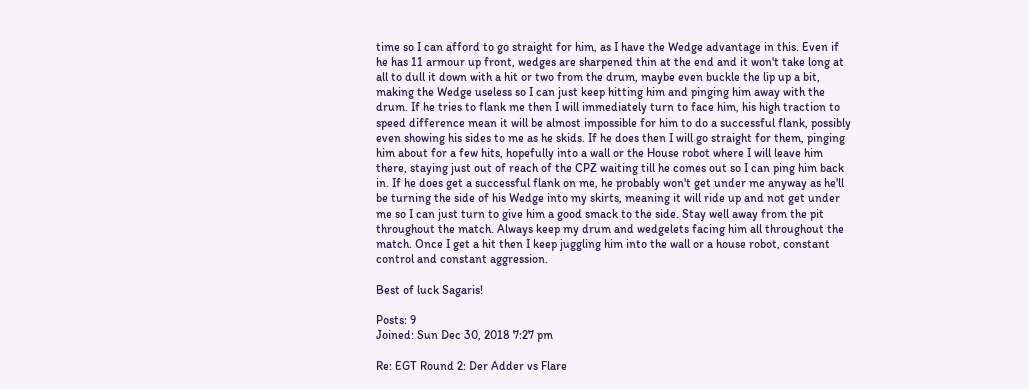time so I can afford to go straight for him, as I have the Wedge advantage in this. Even if he has 11 armour up front, wedges are sharpened thin at the end and it won't take long at all to dull it down with a hit or two from the drum, maybe even buckle the lip up a bit, making the Wedge useless so I can just keep hitting him and pinging him away with the drum. If he tries to flank me then I will immediately turn to face him, his high traction to speed difference mean it will be almost impossible for him to do a successful flank, possibly even showing his sides to me as he skids. If he does then I will go straight for them, pinging him about for a few hits, hopefully into a wall or the House robot where I will leave him there, staying just out of reach of the CPZ waiting till he comes out so I can ping him back in. If he does get a successful flank on me, he probably won't get under me anyway as he'll be turning the side of his Wedge into my skirts, meaning it will ride up and not get under me so I can just turn to give him a good smack to the side. Stay well away from the pit throughout the match. Always keep my drum and wedgelets facing him all throughout the match. Once I get a hit then I keep juggling him into the wall or a house robot, constant control and constant aggression.

Best of luck Sagaris!

Posts: 9
Joined: Sun Dec 30, 2018 7:27 pm

Re: EGT Round 2: Der Adder vs Flare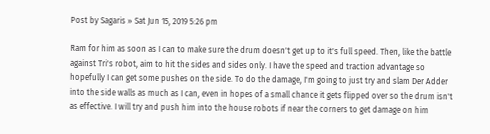Post by Sagaris » Sat Jun 15, 2019 5:26 pm

Ram for him as soon as I can to make sure the drum doesn't get up to it's full speed. Then, like the battle against Tri's robot, aim to hit the sides and sides only. I have the speed and traction advantage so hopefully I can get some pushes on the side. To do the damage, I'm going to just try and slam Der Adder into the side walls as much as I can, even in hopes of a small chance it gets flipped over so the drum isn't as effective. I will try and push him into the house robots if near the corners to get damage on him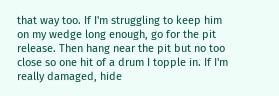that way too. If I'm struggling to keep him on my wedge long enough, go for the pit release. Then hang near the pit but no too close so one hit of a drum I topple in. If I'm really damaged, hide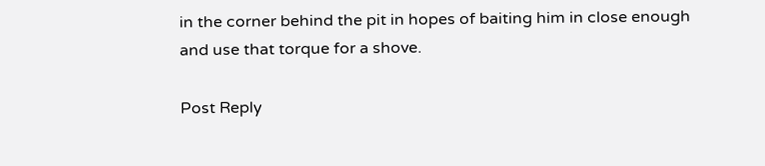in the corner behind the pit in hopes of baiting him in close enough and use that torque for a shove.

Post Reply